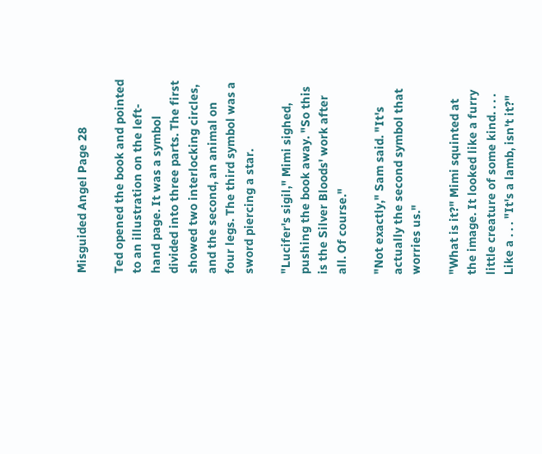Misguided Angel Page 28

Ted opened the book and pointed to an illustration on the left-hand page. It was a symbol divided into three parts. The first showed two interlocking circles, and the second, an animal on four legs. The third symbol was a sword piercing a star.

"Lucifer's sigil," Mimi sighed, pushing the book away. "So this is the Silver Bloods' work after all. Of course."

"Not exactly," Sam said. "It's actually the second symbol that worries us."

"What is it?" Mimi squinted at the image. It looked like a furry little creature of some kind. . . . Like a . . . "It's a lamb, isn't it?"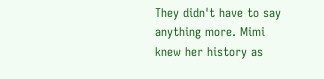They didn't have to say anything more. Mimi knew her history as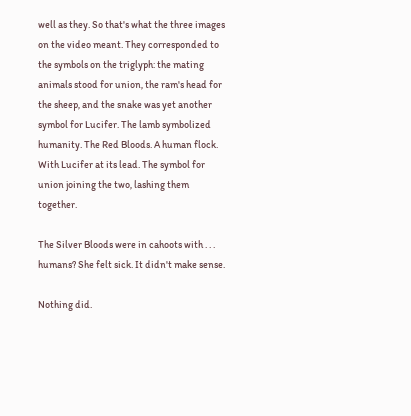well as they. So that's what the three images on the video meant. They corresponded to the symbols on the triglyph: the mating animals stood for union, the ram's head for the sheep, and the snake was yet another symbol for Lucifer. The lamb symbolized humanity. The Red Bloods. A human flock. With Lucifer at its lead. The symbol for union joining the two, lashing them together.

The Silver Bloods were in cahoots with . . . humans? She felt sick. It didn't make sense.

Nothing did.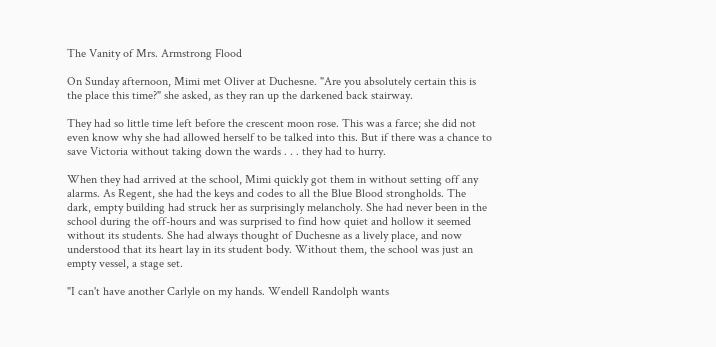The Vanity of Mrs. Armstrong Flood

On Sunday afternoon, Mimi met Oliver at Duchesne. "Are you absolutely certain this is the place this time?" she asked, as they ran up the darkened back stairway.

They had so little time left before the crescent moon rose. This was a farce; she did not even know why she had allowed herself to be talked into this. But if there was a chance to save Victoria without taking down the wards . . . they had to hurry.

When they had arrived at the school, Mimi quickly got them in without setting off any alarms. As Regent, she had the keys and codes to all the Blue Blood strongholds. The dark, empty building had struck her as surprisingly melancholy. She had never been in the school during the off-hours and was surprised to find how quiet and hollow it seemed without its students. She had always thought of Duchesne as a lively place, and now understood that its heart lay in its student body. Without them, the school was just an empty vessel, a stage set.

"I can't have another Carlyle on my hands. Wendell Randolph wants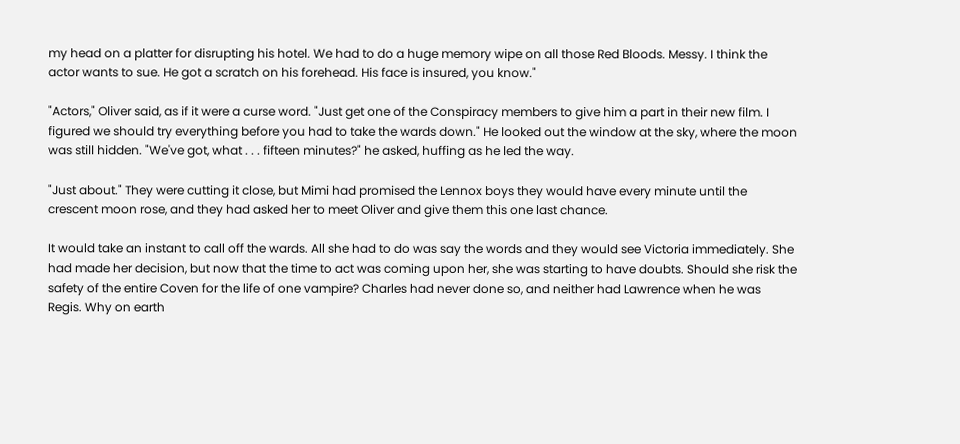my head on a platter for disrupting his hotel. We had to do a huge memory wipe on all those Red Bloods. Messy. I think the actor wants to sue. He got a scratch on his forehead. His face is insured, you know."

"Actors," Oliver said, as if it were a curse word. "Just get one of the Conspiracy members to give him a part in their new film. I figured we should try everything before you had to take the wards down." He looked out the window at the sky, where the moon was still hidden. "We've got, what . . . fifteen minutes?" he asked, huffing as he led the way.

"Just about." They were cutting it close, but Mimi had promised the Lennox boys they would have every minute until the crescent moon rose, and they had asked her to meet Oliver and give them this one last chance.

It would take an instant to call off the wards. All she had to do was say the words and they would see Victoria immediately. She had made her decision, but now that the time to act was coming upon her, she was starting to have doubts. Should she risk the safety of the entire Coven for the life of one vampire? Charles had never done so, and neither had Lawrence when he was Regis. Why on earth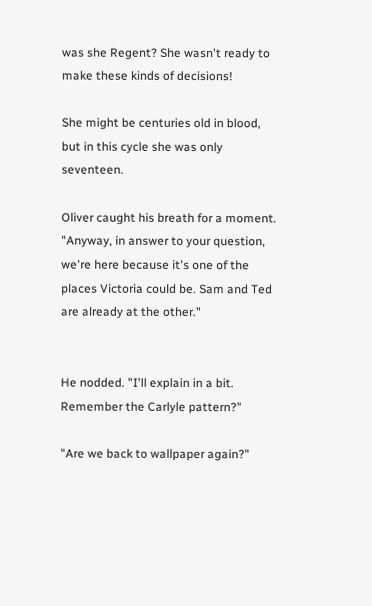was she Regent? She wasn't ready to make these kinds of decisions!

She might be centuries old in blood, but in this cycle she was only seventeen.

Oliver caught his breath for a moment. "Anyway, in answer to your question, we're here because it's one of the places Victoria could be. Sam and Ted are already at the other."


He nodded. "I'll explain in a bit. Remember the Carlyle pattern?"

"Are we back to wallpaper again?"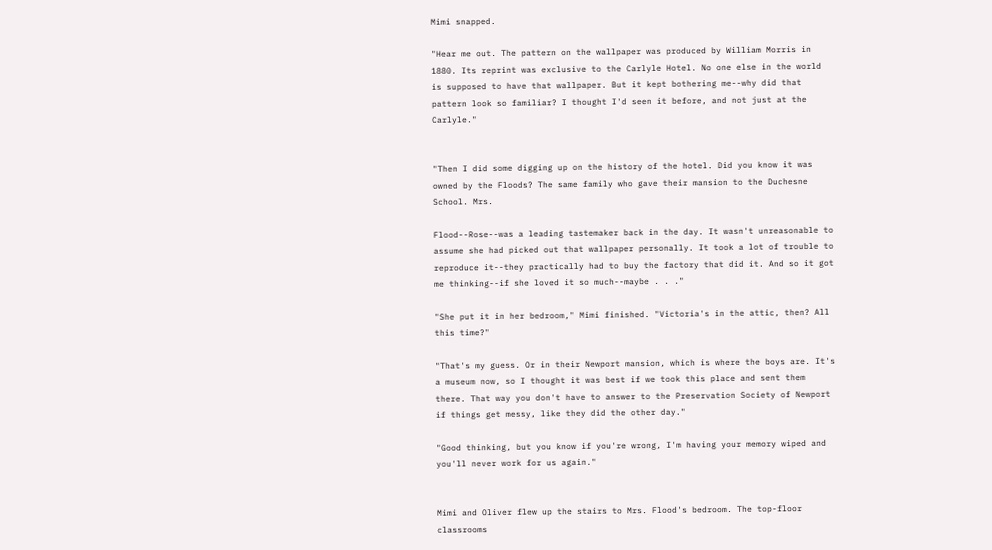Mimi snapped.

"Hear me out. The pattern on the wallpaper was produced by William Morris in 1880. Its reprint was exclusive to the Carlyle Hotel. No one else in the world is supposed to have that wallpaper. But it kept bothering me--why did that pattern look so familiar? I thought I'd seen it before, and not just at the Carlyle."


"Then I did some digging up on the history of the hotel. Did you know it was owned by the Floods? The same family who gave their mansion to the Duchesne School. Mrs.

Flood--Rose--was a leading tastemaker back in the day. It wasn't unreasonable to assume she had picked out that wallpaper personally. It took a lot of trouble to reproduce it--they practically had to buy the factory that did it. And so it got me thinking--if she loved it so much--maybe . . ."

"She put it in her bedroom," Mimi finished. "Victoria's in the attic, then? All this time?"

"That's my guess. Or in their Newport mansion, which is where the boys are. It's a museum now, so I thought it was best if we took this place and sent them there. That way you don't have to answer to the Preservation Society of Newport if things get messy, like they did the other day."

"Good thinking, but you know if you're wrong, I'm having your memory wiped and you'll never work for us again."


Mimi and Oliver flew up the stairs to Mrs. Flood's bedroom. The top-floor classrooms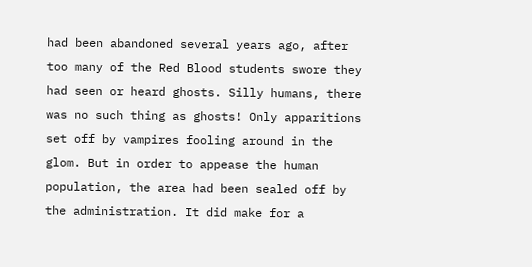had been abandoned several years ago, after too many of the Red Blood students swore they had seen or heard ghosts. Silly humans, there was no such thing as ghosts! Only apparitions set off by vampires fooling around in the glom. But in order to appease the human population, the area had been sealed off by the administration. It did make for a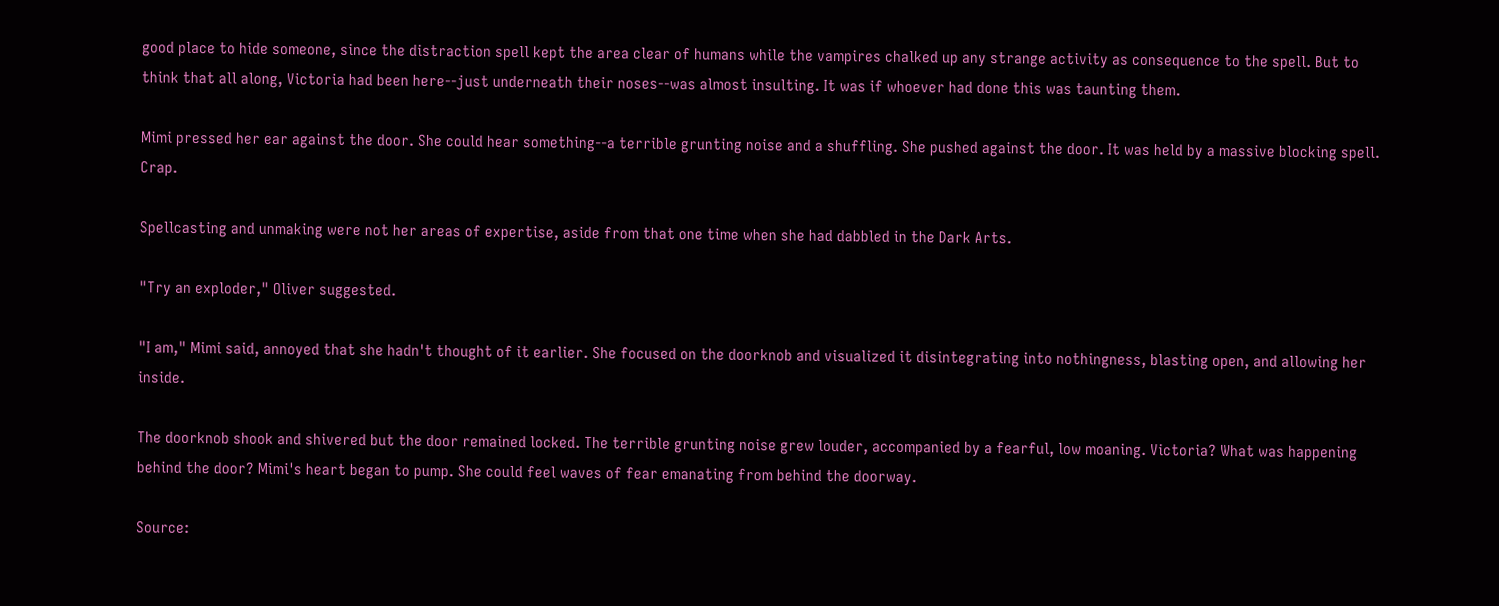good place to hide someone, since the distraction spell kept the area clear of humans while the vampires chalked up any strange activity as consequence to the spell. But to think that all along, Victoria had been here--just underneath their noses--was almost insulting. It was if whoever had done this was taunting them.

Mimi pressed her ear against the door. She could hear something--a terrible grunting noise and a shuffling. She pushed against the door. It was held by a massive blocking spell. Crap.

Spellcasting and unmaking were not her areas of expertise, aside from that one time when she had dabbled in the Dark Arts.

"Try an exploder," Oliver suggested.

"I am," Mimi said, annoyed that she hadn't thought of it earlier. She focused on the doorknob and visualized it disintegrating into nothingness, blasting open, and allowing her inside.

The doorknob shook and shivered but the door remained locked. The terrible grunting noise grew louder, accompanied by a fearful, low moaning. Victoria? What was happening behind the door? Mimi's heart began to pump. She could feel waves of fear emanating from behind the doorway.

Source: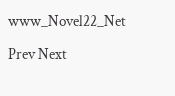www_Novel22_Net

Prev Next